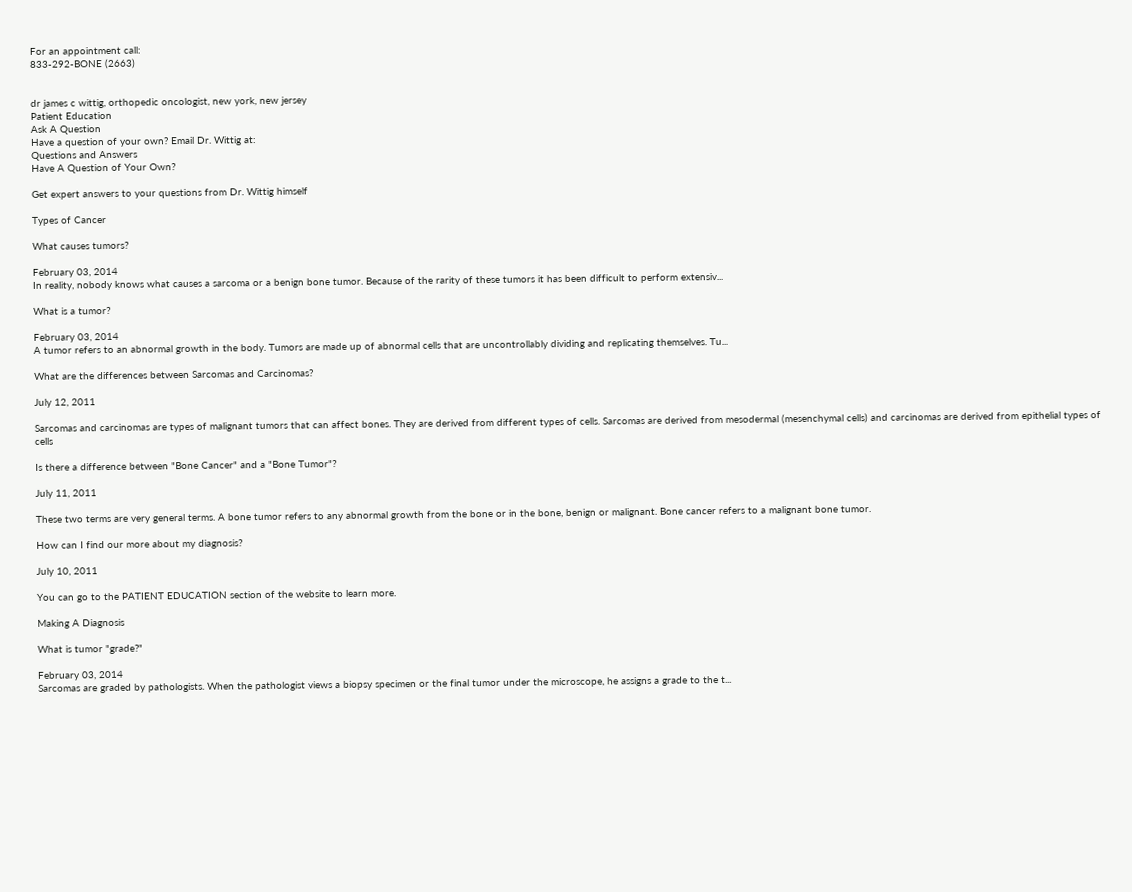For an appointment call:
833-292-BONE (2663)


dr james c wittig, orthopedic oncologist, new york, new jersey
Patient Education
Ask A Question
Have a question of your own? Email Dr. Wittig at:
Questions and Answers
Have A Question of Your Own?

Get expert answers to your questions from Dr. Wittig himself

Types of Cancer

What causes tumors?

February 03, 2014
In reality, nobody knows what causes a sarcoma or a benign bone tumor. Because of the rarity of these tumors it has been difficult to perform extensiv...

What is a tumor?

February 03, 2014
A tumor refers to an abnormal growth in the body. Tumors are made up of abnormal cells that are uncontrollably dividing and replicating themselves. Tu...

What are the differences between Sarcomas and Carcinomas?

July 12, 2011

Sarcomas and carcinomas are types of malignant tumors that can affect bones. They are derived from different types of cells. Sarcomas are derived from mesodermal (mesenchymal cells) and carcinomas are derived from epithelial types of cells

Is there a difference between "Bone Cancer" and a "Bone Tumor"?

July 11, 2011

These two terms are very general terms. A bone tumor refers to any abnormal growth from the bone or in the bone, benign or malignant. Bone cancer refers to a malignant bone tumor.

How can I find our more about my diagnosis?

July 10, 2011

You can go to the PATIENT EDUCATION section of the website to learn more.

Making A Diagnosis

What is tumor "grade?"

February 03, 2014
Sarcomas are graded by pathologists. When the pathologist views a biopsy specimen or the final tumor under the microscope, he assigns a grade to the t...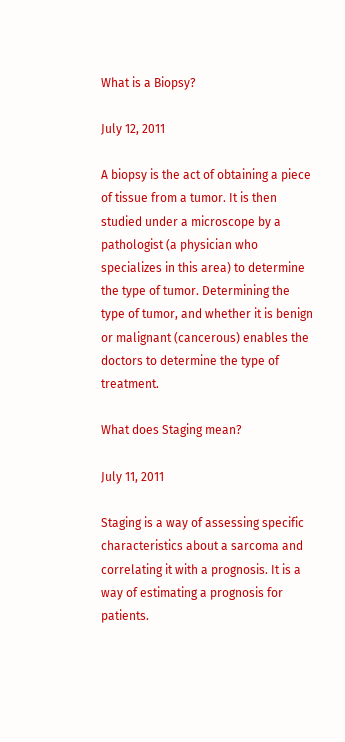What is a Biopsy?

July 12, 2011

A biopsy is the act of obtaining a piece of tissue from a tumor. It is then studied under a microscope by a pathologist (a physician who specializes in this area) to determine the type of tumor. Determining the type of tumor, and whether it is benign or malignant (cancerous) enables the doctors to determine the type of treatment.

What does Staging mean?

July 11, 2011

Staging is a way of assessing specific characteristics about a sarcoma and correlating it with a prognosis. It is a way of estimating a prognosis for patients.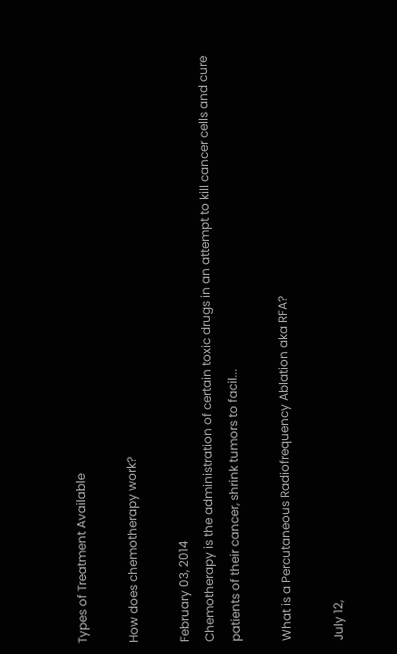Types of Treatment Available

How does chemotherapy work?

February 03, 2014
Chemotherapy is the administration of certain toxic drugs in an attempt to kill cancer cells and cure patients of their cancer, shrink tumors to facil...

What is a Percutaneous Radiofrequency Ablation aka RFA?

July 12,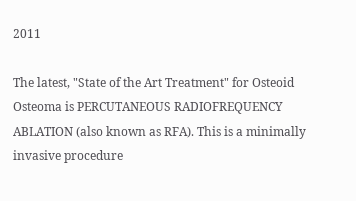2011

The latest, "State of the Art Treatment" for Osteoid Osteoma is PERCUTANEOUS RADIOFREQUENCY ABLATION (also known as RFA). This is a minimally invasive procedure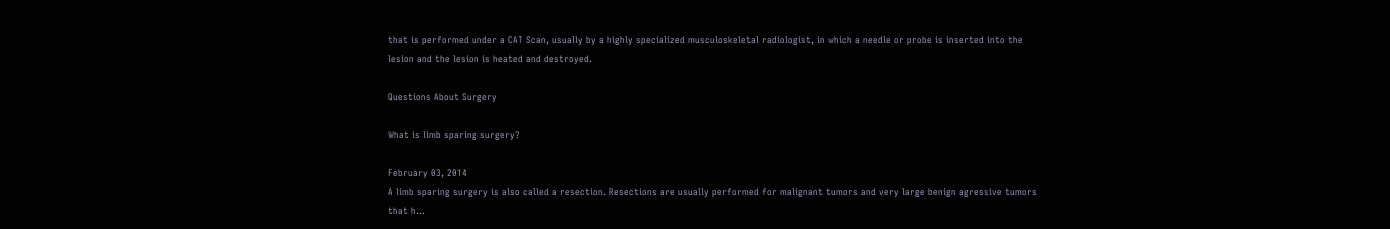that is performed under a CAT Scan, usually by a highly specialized musculoskeletal radiologist, in which a needle or probe is inserted into the lesion and the lesion is heated and destroyed.

Questions About Surgery

What is limb sparing surgery?

February 03, 2014
A limb sparing surgery is also called a resection. Resections are usually performed for malignant tumors and very large benign agressive tumors that h...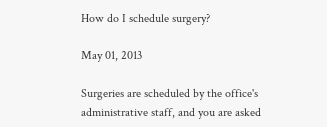How do I schedule surgery?

May 01, 2013

Surgeries are scheduled by the office's administrative staff, and you are asked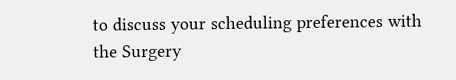to discuss your scheduling preferences with the Surgery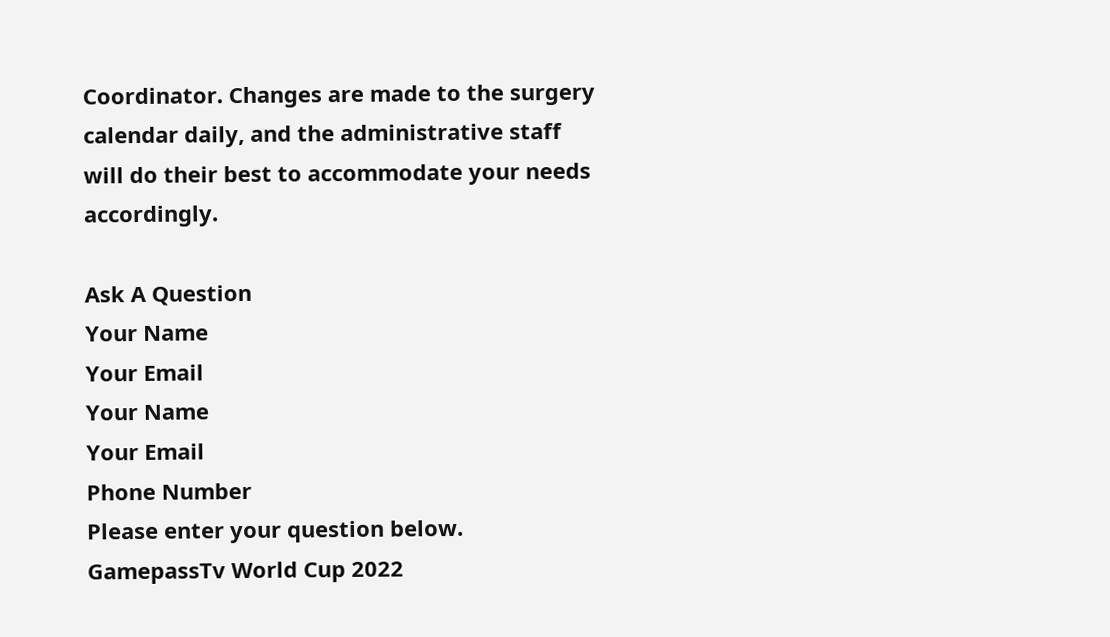Coordinator. Changes are made to the surgery calendar daily, and the administrative staff will do their best to accommodate your needs accordingly.

Ask A Question
Your Name
Your Email
Your Name
Your Email
Phone Number
Please enter your question below.
GamepassTv World Cup 2022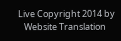Live Copyright 2014 by
   Website Translation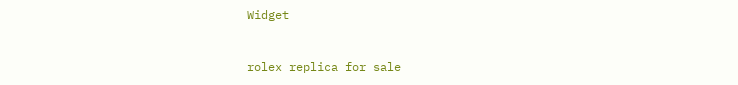Widget



rolex replica for sale